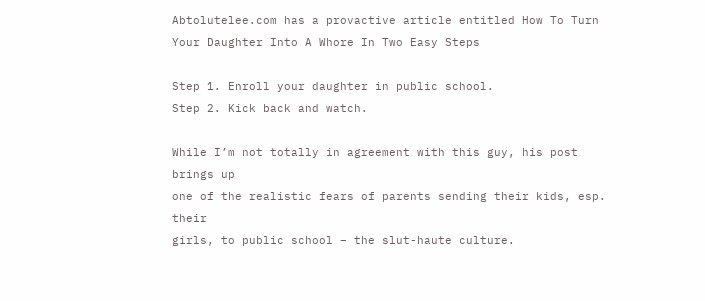Abtolutelee.com has a provactive article entitled How To Turn Your Daughter Into A Whore In Two Easy Steps

Step 1. Enroll your daughter in public school.
Step 2. Kick back and watch.

While I’m not totally in agreement with this guy, his post brings up
one of the realistic fears of parents sending their kids, esp. their
girls, to public school – the slut-haute culture.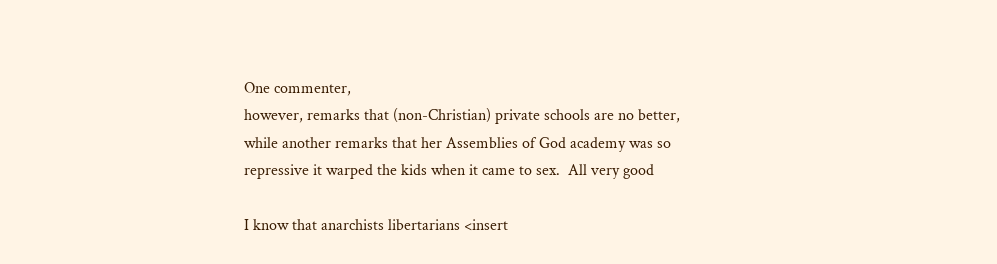One commenter,
however, remarks that (non-Christian) private schools are no better,
while another remarks that her Assemblies of God academy was so
repressive it warped the kids when it came to sex.  All very good

I know that anarchists libertarians <insert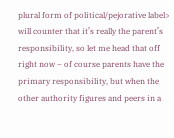plural form of political/pejorative label> will counter that it’s really the parent’s responsibility, so let me head that off right now – of course parents have the primary responsibility, but when the other authority figures and peers in a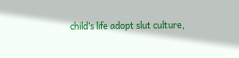child’s life adopt slut culture,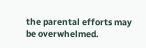the parental efforts may be overwhelmed.